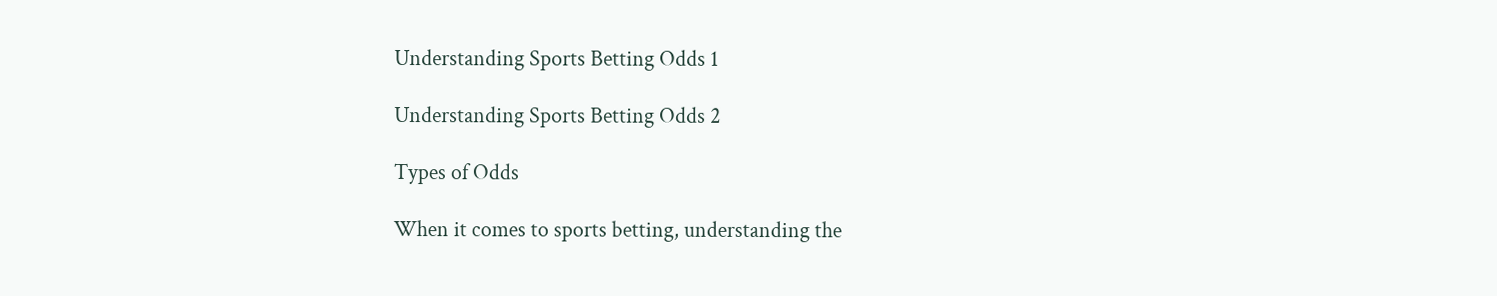Understanding Sports Betting Odds 1

Understanding Sports Betting Odds 2

Types of Odds

When it comes to sports betting, understanding the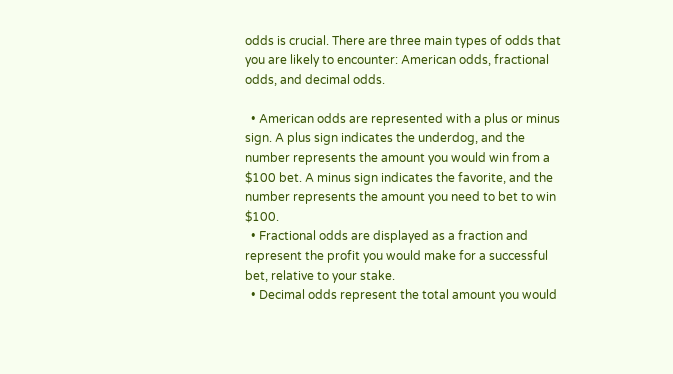odds is crucial. There are three main types of odds that you are likely to encounter: American odds, fractional odds, and decimal odds.

  • American odds are represented with a plus or minus sign. A plus sign indicates the underdog, and the number represents the amount you would win from a $100 bet. A minus sign indicates the favorite, and the number represents the amount you need to bet to win $100.
  • Fractional odds are displayed as a fraction and represent the profit you would make for a successful bet, relative to your stake.
  • Decimal odds represent the total amount you would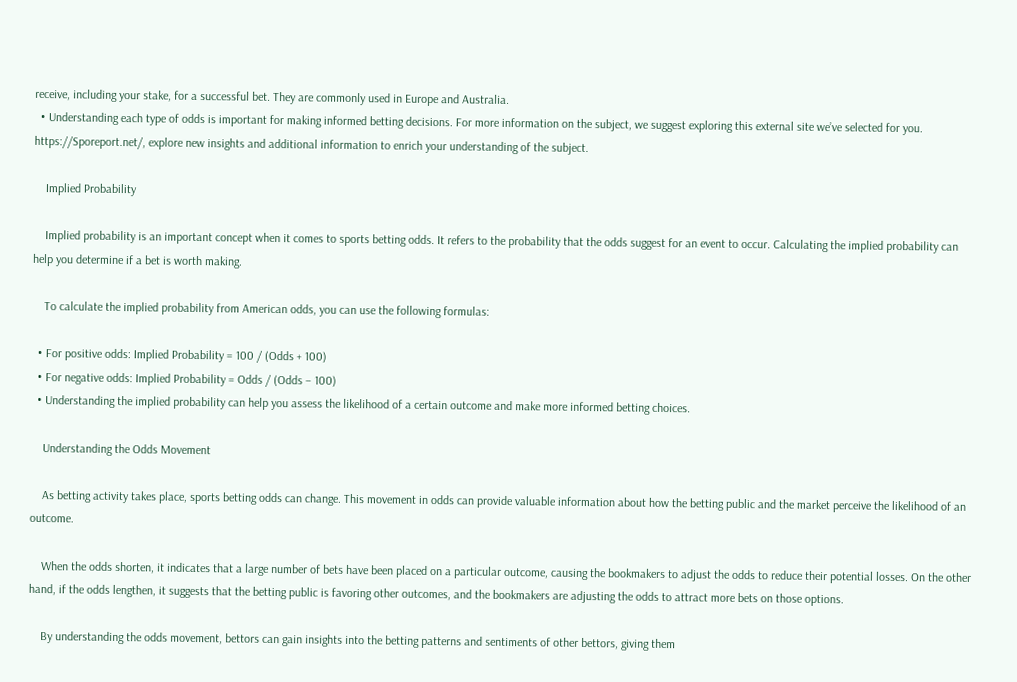receive, including your stake, for a successful bet. They are commonly used in Europe and Australia.
  • Understanding each type of odds is important for making informed betting decisions. For more information on the subject, we suggest exploring this external site we’ve selected for you. https://Sporeport.net/, explore new insights and additional information to enrich your understanding of the subject.

    Implied Probability

    Implied probability is an important concept when it comes to sports betting odds. It refers to the probability that the odds suggest for an event to occur. Calculating the implied probability can help you determine if a bet is worth making.

    To calculate the implied probability from American odds, you can use the following formulas:

  • For positive odds: Implied Probability = 100 / (Odds + 100)
  • For negative odds: Implied Probability = Odds / (Odds – 100)
  • Understanding the implied probability can help you assess the likelihood of a certain outcome and make more informed betting choices.

    Understanding the Odds Movement

    As betting activity takes place, sports betting odds can change. This movement in odds can provide valuable information about how the betting public and the market perceive the likelihood of an outcome.

    When the odds shorten, it indicates that a large number of bets have been placed on a particular outcome, causing the bookmakers to adjust the odds to reduce their potential losses. On the other hand, if the odds lengthen, it suggests that the betting public is favoring other outcomes, and the bookmakers are adjusting the odds to attract more bets on those options.

    By understanding the odds movement, bettors can gain insights into the betting patterns and sentiments of other bettors, giving them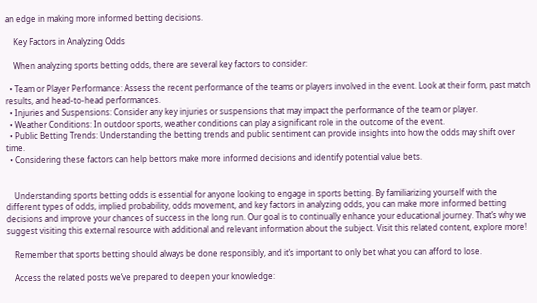an edge in making more informed betting decisions.

    Key Factors in Analyzing Odds

    When analyzing sports betting odds, there are several key factors to consider:

  • Team or Player Performance: Assess the recent performance of the teams or players involved in the event. Look at their form, past match results, and head-to-head performances.
  • Injuries and Suspensions: Consider any key injuries or suspensions that may impact the performance of the team or player.
  • Weather Conditions: In outdoor sports, weather conditions can play a significant role in the outcome of the event.
  • Public Betting Trends: Understanding the betting trends and public sentiment can provide insights into how the odds may shift over time.
  • Considering these factors can help bettors make more informed decisions and identify potential value bets.


    Understanding sports betting odds is essential for anyone looking to engage in sports betting. By familiarizing yourself with the different types of odds, implied probability, odds movement, and key factors in analyzing odds, you can make more informed betting decisions and improve your chances of success in the long run. Our goal is to continually enhance your educational journey. That’s why we suggest visiting this external resource with additional and relevant information about the subject. Visit this related content, explore more!

    Remember that sports betting should always be done responsibly, and it’s important to only bet what you can afford to lose.

    Access the related posts we’ve prepared to deepen your knowledge: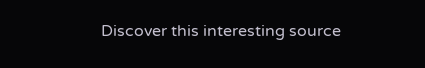Discover this interesting source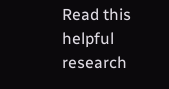Read this helpful research